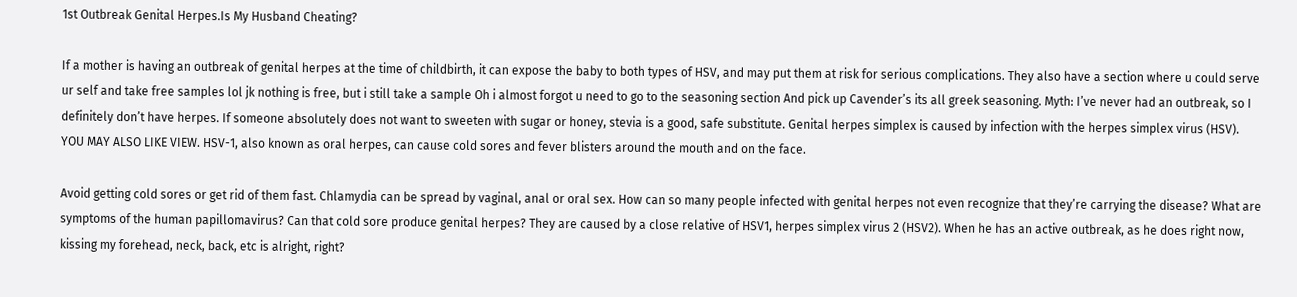1st Outbreak Genital Herpes.Is My Husband Cheating?

If a mother is having an outbreak of genital herpes at the time of childbirth, it can expose the baby to both types of HSV, and may put them at risk for serious complications. They also have a section where u could serve ur self and take free samples lol jk nothing is free, but i still take a sample Oh i almost forgot u need to go to the seasoning section And pick up Cavender’s its all greek seasoning. Myth: I’ve never had an outbreak, so I definitely don’t have herpes. If someone absolutely does not want to sweeten with sugar or honey, stevia is a good, safe substitute. Genital herpes simplex is caused by infection with the herpes simplex virus (HSV). YOU MAY ALSO LIKE VIEW. HSV-1, also known as oral herpes, can cause cold sores and fever blisters around the mouth and on the face.

Avoid getting cold sores or get rid of them fast. Chlamydia can be spread by vaginal, anal or oral sex. How can so many people infected with genital herpes not even recognize that they’re carrying the disease? What are symptoms of the human papillomavirus? Can that cold sore produce genital herpes? They are caused by a close relative of HSV1, herpes simplex virus 2 (HSV2). When he has an active outbreak, as he does right now, kissing my forehead, neck, back, etc is alright, right?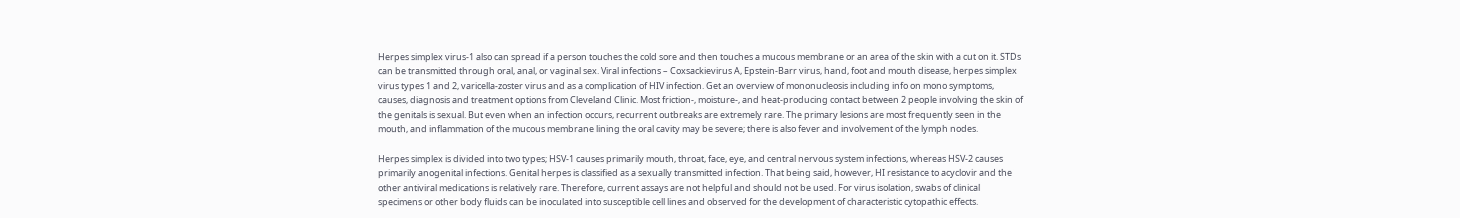Herpes simplex virus-1 also can spread if a person touches the cold sore and then touches a mucous membrane or an area of the skin with a cut on it. STDs can be transmitted through oral, anal, or vaginal sex. Viral infections – Coxsackievirus A, Epstein-Barr virus, hand, foot and mouth disease, herpes simplex virus types 1 and 2, varicella-zoster virus and as a complication of HIV infection. Get an overview of mononucleosis including info on mono symptoms, causes, diagnosis and treatment options from Cleveland Clinic. Most friction-, moisture-, and heat-producing contact between 2 people involving the skin of the genitals is sexual. But even when an infection occurs, recurrent outbreaks are extremely rare. The primary lesions are most frequently seen in the mouth, and inflammation of the mucous membrane lining the oral cavity may be severe; there is also fever and involvement of the lymph nodes.

Herpes simplex is divided into two types; HSV-1 causes primarily mouth, throat, face, eye, and central nervous system infections, whereas HSV-2 causes primarily anogenital infections. Genital herpes is classified as a sexually transmitted infection. That being said, however, HI resistance to acyclovir and the other antiviral medications is relatively rare. Therefore, current assays are not helpful and should not be used. For virus isolation, swabs of clinical specimens or other body fluids can be inoculated into susceptible cell lines and observed for the development of characteristic cytopathic effects.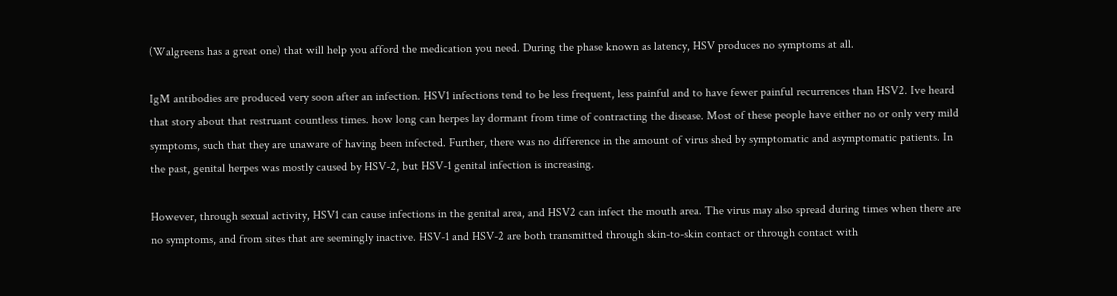(Walgreens has a great one) that will help you afford the medication you need. During the phase known as latency, HSV produces no symptoms at all.

IgM antibodies are produced very soon after an infection. HSV1 infections tend to be less frequent, less painful and to have fewer painful recurrences than HSV2. Ive heard that story about that restruant countless times. how long can herpes lay dormant from time of contracting the disease. Most of these people have either no or only very mild symptoms, such that they are unaware of having been infected. Further, there was no difference in the amount of virus shed by symptomatic and asymptomatic patients. In the past, genital herpes was mostly caused by HSV-2, but HSV-1 genital infection is increasing.

However, through sexual activity, HSV1 can cause infections in the genital area, and HSV2 can infect the mouth area. The virus may also spread during times when there are no symptoms, and from sites that are seemingly inactive. HSV-1 and HSV-2 are both transmitted through skin-to-skin contact or through contact with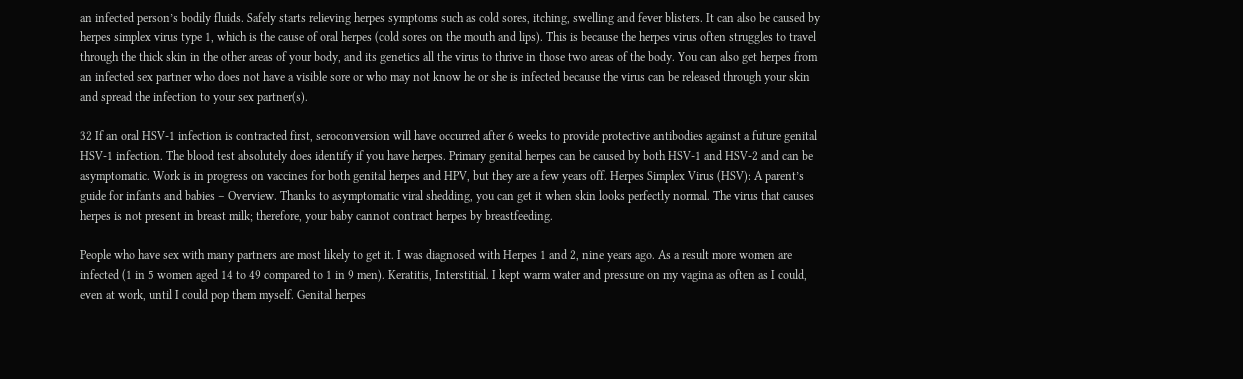an infected person’s bodily fluids. Safely starts relieving herpes symptoms such as cold sores, itching, swelling and fever blisters. It can also be caused by herpes simplex virus type 1, which is the cause of oral herpes (cold sores on the mouth and lips). This is because the herpes virus often struggles to travel through the thick skin in the other areas of your body, and its genetics all the virus to thrive in those two areas of the body. You can also get herpes from an infected sex partner who does not have a visible sore or who may not know he or she is infected because the virus can be released through your skin and spread the infection to your sex partner(s).

32 If an oral HSV-1 infection is contracted first, seroconversion will have occurred after 6 weeks to provide protective antibodies against a future genital HSV-1 infection. The blood test absolutely does identify if you have herpes. Primary genital herpes can be caused by both HSV-1 and HSV-2 and can be asymptomatic. Work is in progress on vaccines for both genital herpes and HPV, but they are a few years off. Herpes Simplex Virus (HSV): A parent’s guide for infants and babies – Overview. Thanks to asymptomatic viral shedding, you can get it when skin looks perfectly normal. The virus that causes herpes is not present in breast milk; therefore, your baby cannot contract herpes by breastfeeding.

People who have sex with many partners are most likely to get it. I was diagnosed with Herpes 1 and 2, nine years ago. As a result more women are infected (1 in 5 women aged 14 to 49 compared to 1 in 9 men). Keratitis, Interstitial. I kept warm water and pressure on my vagina as often as I could, even at work, until I could pop them myself. Genital herpes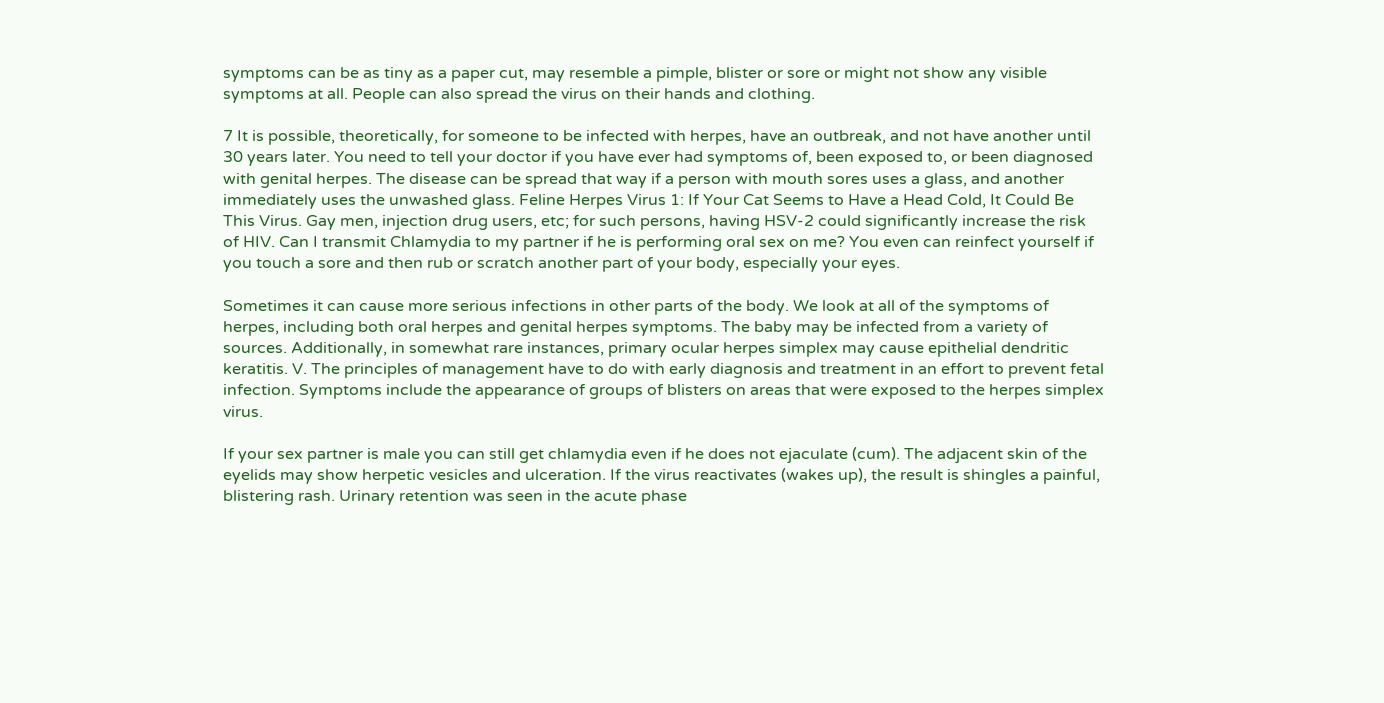symptoms can be as tiny as a paper cut, may resemble a pimple, blister or sore or might not show any visible symptoms at all. People can also spread the virus on their hands and clothing.

7 It is possible, theoretically, for someone to be infected with herpes, have an outbreak, and not have another until 30 years later. You need to tell your doctor if you have ever had symptoms of, been exposed to, or been diagnosed with genital herpes. The disease can be spread that way if a person with mouth sores uses a glass, and another immediately uses the unwashed glass. Feline Herpes Virus 1: If Your Cat Seems to Have a Head Cold, It Could Be This Virus. Gay men, injection drug users, etc; for such persons, having HSV-2 could significantly increase the risk of HIV. Can I transmit Chlamydia to my partner if he is performing oral sex on me? You even can reinfect yourself if you touch a sore and then rub or scratch another part of your body, especially your eyes.

Sometimes it can cause more serious infections in other parts of the body. We look at all of the symptoms of herpes, including both oral herpes and genital herpes symptoms. The baby may be infected from a variety of sources. Additionally, in somewhat rare instances, primary ocular herpes simplex may cause epithelial dendritic keratitis. V. The principles of management have to do with early diagnosis and treatment in an effort to prevent fetal infection. Symptoms include the appearance of groups of blisters on areas that were exposed to the herpes simplex virus.

If your sex partner is male you can still get chlamydia even if he does not ejaculate (cum). The adjacent skin of the eyelids may show herpetic vesicles and ulceration. If the virus reactivates (wakes up), the result is shingles a painful, blistering rash. Urinary retention was seen in the acute phase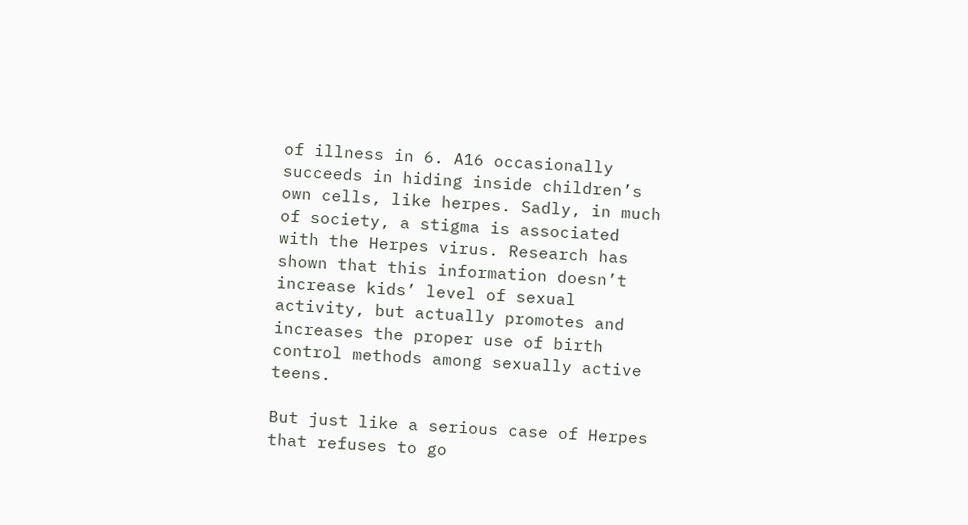of illness in 6. A16 occasionally succeeds in hiding inside children’s own cells, like herpes. Sadly, in much of society, a stigma is associated with the Herpes virus. Research has shown that this information doesn’t increase kids’ level of sexual activity, but actually promotes and increases the proper use of birth control methods among sexually active teens.

But just like a serious case of Herpes that refuses to go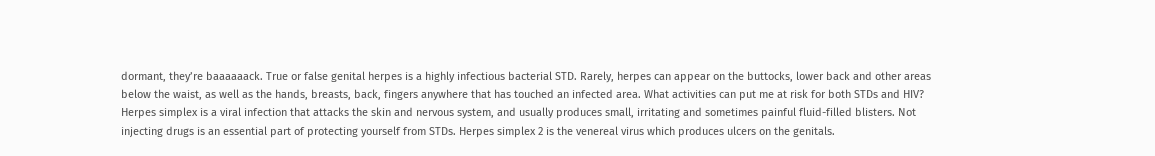dormant, they’re baaaaaack. True or false genital herpes is a highly infectious bacterial STD. Rarely, herpes can appear on the buttocks, lower back and other areas below the waist, as well as the hands, breasts, back, fingers anywhere that has touched an infected area. What activities can put me at risk for both STDs and HIV? Herpes simplex is a viral infection that attacks the skin and nervous system, and usually produces small, irritating and sometimes painful fluid-filled blisters. Not injecting drugs is an essential part of protecting yourself from STDs. Herpes simplex 2 is the venereal virus which produces ulcers on the genitals.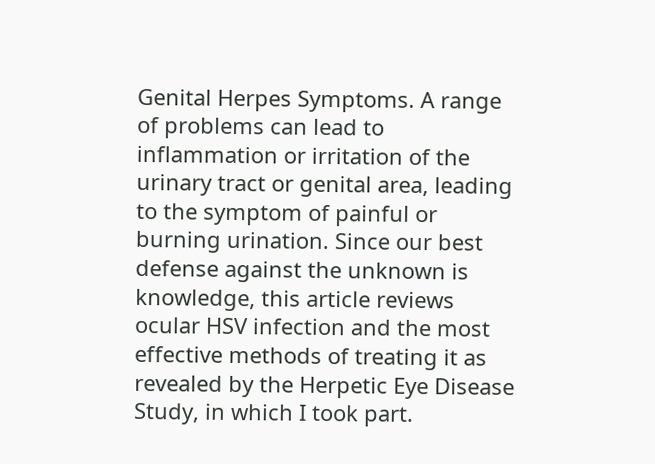Genital Herpes Symptoms. A range of problems can lead to inflammation or irritation of the urinary tract or genital area, leading to the symptom of painful or burning urination. Since our best defense against the unknown is knowledge, this article reviews ocular HSV infection and the most effective methods of treating it as revealed by the Herpetic Eye Disease Study, in which I took part.